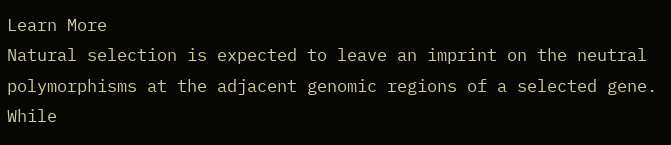Learn More
Natural selection is expected to leave an imprint on the neutral polymorphisms at the adjacent genomic regions of a selected gene. While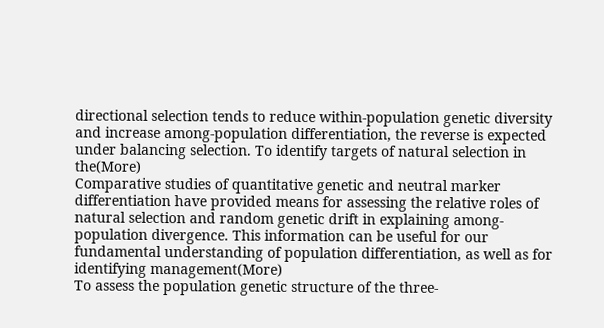directional selection tends to reduce within-population genetic diversity and increase among-population differentiation, the reverse is expected under balancing selection. To identify targets of natural selection in the(More)
Comparative studies of quantitative genetic and neutral marker differentiation have provided means for assessing the relative roles of natural selection and random genetic drift in explaining among-population divergence. This information can be useful for our fundamental understanding of population differentiation, as well as for identifying management(More)
To assess the population genetic structure of the three-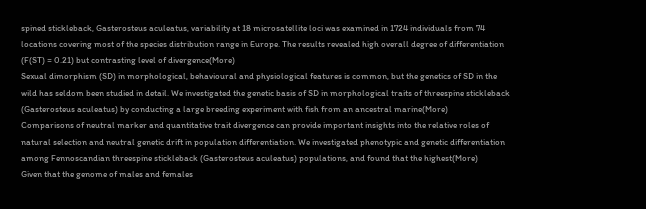spined stickleback, Gasterosteus aculeatus, variability at 18 microsatellite loci was examined in 1724 individuals from 74 locations covering most of the species distribution range in Europe. The results revealed high overall degree of differentiation (F(ST) = 0.21) but contrasting level of divergence(More)
Sexual dimorphism (SD) in morphological, behavioural and physiological features is common, but the genetics of SD in the wild has seldom been studied in detail. We investigated the genetic basis of SD in morphological traits of threespine stickleback (Gasterosteus aculeatus) by conducting a large breeding experiment with fish from an ancestral marine(More)
Comparisons of neutral marker and quantitative trait divergence can provide important insights into the relative roles of natural selection and neutral genetic drift in population differentiation. We investigated phenotypic and genetic differentiation among Fennoscandian threespine stickleback (Gasterosteus aculeatus) populations, and found that the highest(More)
Given that the genome of males and females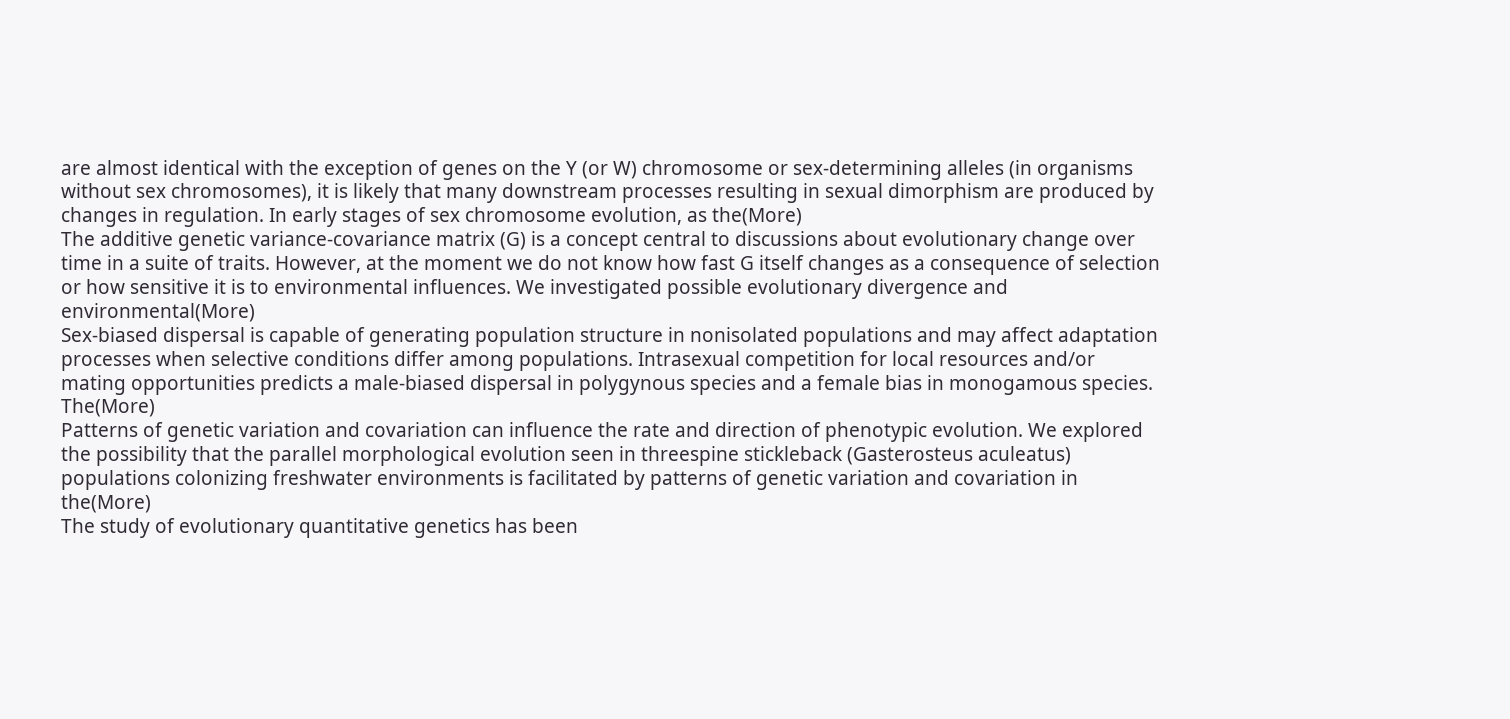are almost identical with the exception of genes on the Y (or W) chromosome or sex-determining alleles (in organisms without sex chromosomes), it is likely that many downstream processes resulting in sexual dimorphism are produced by changes in regulation. In early stages of sex chromosome evolution, as the(More)
The additive genetic variance-covariance matrix (G) is a concept central to discussions about evolutionary change over time in a suite of traits. However, at the moment we do not know how fast G itself changes as a consequence of selection or how sensitive it is to environmental influences. We investigated possible evolutionary divergence and environmental(More)
Sex-biased dispersal is capable of generating population structure in nonisolated populations and may affect adaptation processes when selective conditions differ among populations. Intrasexual competition for local resources and/or mating opportunities predicts a male-biased dispersal in polygynous species and a female bias in monogamous species. The(More)
Patterns of genetic variation and covariation can influence the rate and direction of phenotypic evolution. We explored the possibility that the parallel morphological evolution seen in threespine stickleback (Gasterosteus aculeatus) populations colonizing freshwater environments is facilitated by patterns of genetic variation and covariation in the(More)
The study of evolutionary quantitative genetics has been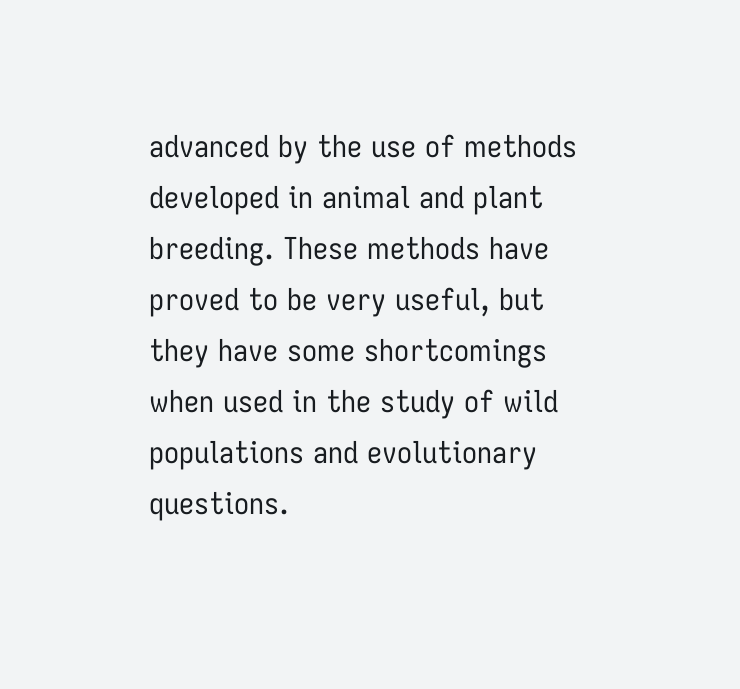advanced by the use of methods developed in animal and plant breeding. These methods have proved to be very useful, but they have some shortcomings when used in the study of wild populations and evolutionary questions.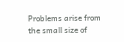Problems arise from the small size of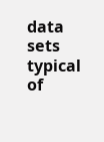data sets typical of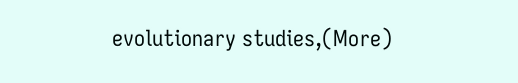evolutionary studies,(More)